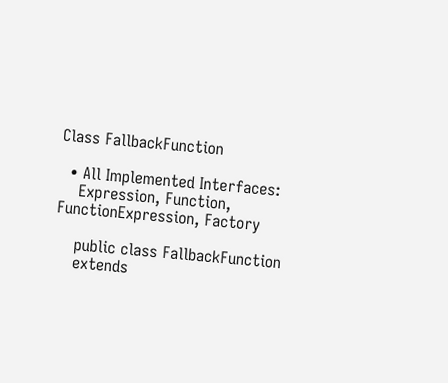Class FallbackFunction

  • All Implemented Interfaces:
    Expression, Function, FunctionExpression, Factory

    public class FallbackFunction
    extends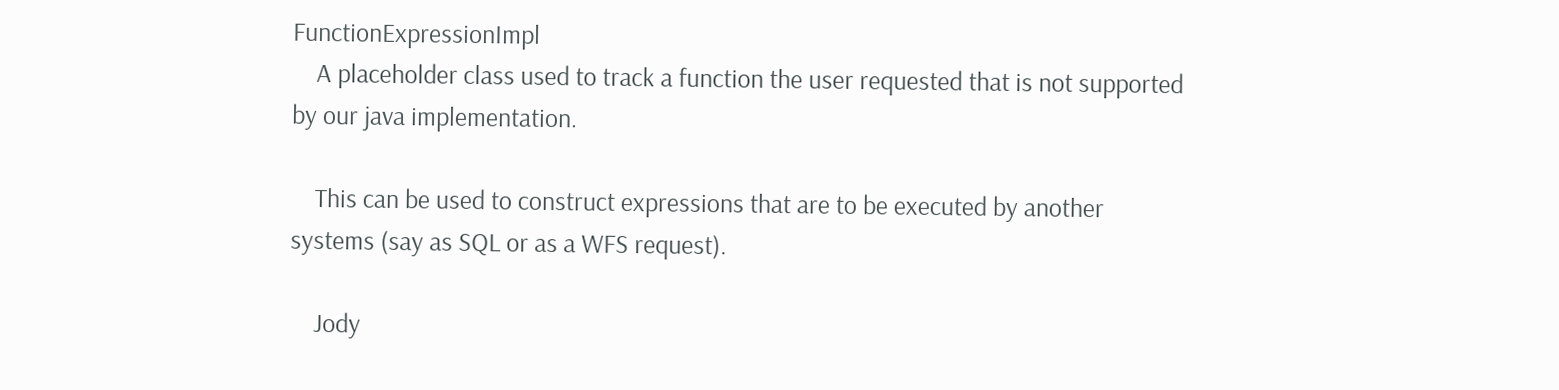FunctionExpressionImpl
    A placeholder class used to track a function the user requested that is not supported by our java implementation.

    This can be used to construct expressions that are to be executed by another systems (say as SQL or as a WFS request).

    Jody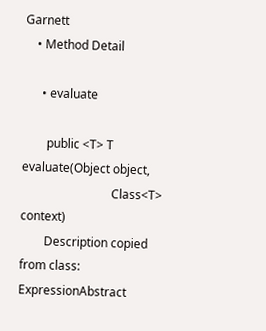Garnett
    • Method Detail

      • evaluate

        public <T> T evaluate(Object object,
                              Class<T> context)
        Description copied from class: ExpressionAbstract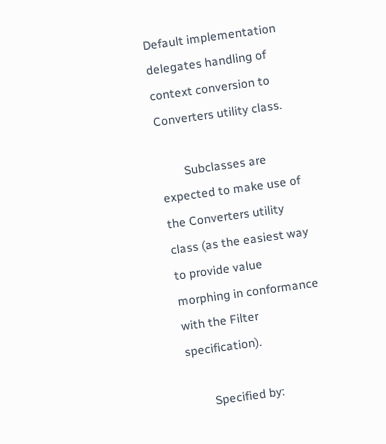Default implementation delegates handling of context conversion to Converters utility class.

        Subclasses are expected to make use of the Converters utility class (as the easiest way to provide value morphing in conformance with the Filter specification).

        Specified by: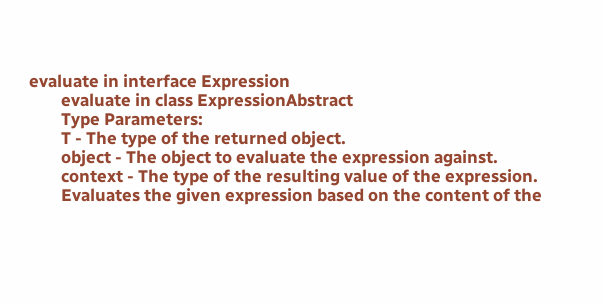evaluate in interface Expression
        evaluate in class ExpressionAbstract
        Type Parameters:
        T - The type of the returned object.
        object - The object to evaluate the expression against.
        context - The type of the resulting value of the expression.
        Evaluates the given expression based on the content of the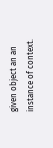given object an an instance of context.